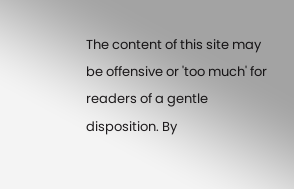The content of this site may be offensive or 'too much' for readers of a gentle disposition. By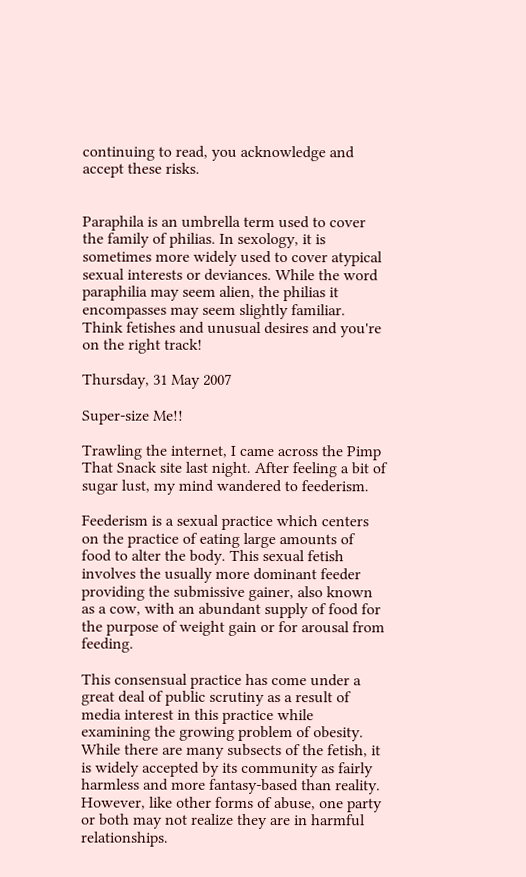continuing to read, you acknowledge and accept these risks.


Paraphila is an umbrella term used to cover the family of philias. In sexology, it is sometimes more widely used to cover atypical sexual interests or deviances. While the word paraphilia may seem alien, the philias it encompasses may seem slightly familiar. Think fetishes and unusual desires and you're on the right track!

Thursday, 31 May 2007

Super-size Me!!

Trawling the internet, I came across the Pimp That Snack site last night. After feeling a bit of sugar lust, my mind wandered to feederism.

Feederism is a sexual practice which centers on the practice of eating large amounts of food to alter the body. This sexual fetish involves the usually more dominant feeder providing the submissive gainer, also known as a cow, with an abundant supply of food for the purpose of weight gain or for arousal from feeding.

This consensual practice has come under a great deal of public scrutiny as a result of media interest in this practice while examining the growing problem of obesity. While there are many subsects of the fetish, it is widely accepted by its community as fairly harmless and more fantasy-based than reality. However, like other forms of abuse, one party or both may not realize they are in harmful relationships.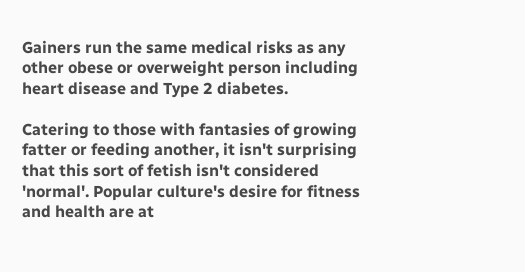Gainers run the same medical risks as any other obese or overweight person including heart disease and Type 2 diabetes.

Catering to those with fantasies of growing fatter or feeding another, it isn't surprising that this sort of fetish isn't considered 'normal'. Popular culture's desire for fitness and health are at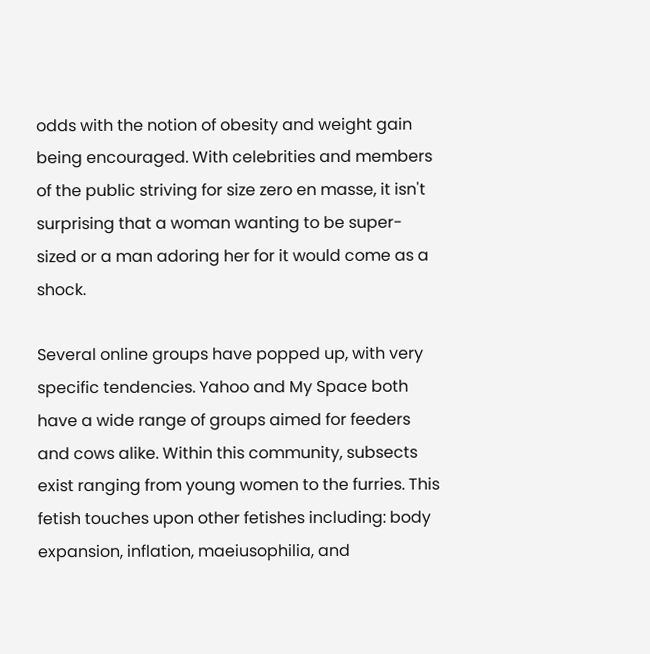odds with the notion of obesity and weight gain being encouraged. With celebrities and members of the public striving for size zero en masse, it isn't surprising that a woman wanting to be super-sized or a man adoring her for it would come as a shock.

Several online groups have popped up, with very specific tendencies. Yahoo and My Space both have a wide range of groups aimed for feeders and cows alike. Within this community, subsects exist ranging from young women to the furries. This fetish touches upon other fetishes including: body expansion, inflation, maeiusophilia, and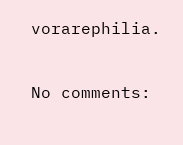vorarephilia.

No comments: